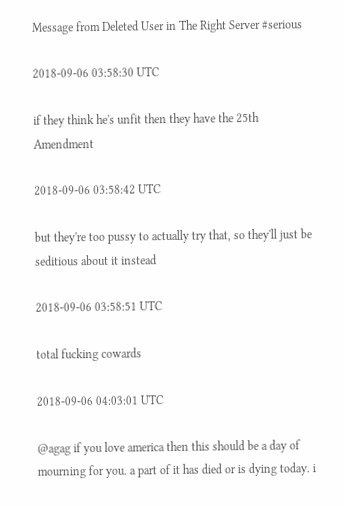Message from Deleted User in The Right Server #serious

2018-09-06 03:58:30 UTC

if they think he's unfit then they have the 25th Amendment

2018-09-06 03:58:42 UTC

but they're too pussy to actually try that, so they'll just be seditious about it instead

2018-09-06 03:58:51 UTC

total fucking cowards

2018-09-06 04:03:01 UTC

@agag if you love america then this should be a day of mourning for you. a part of it has died or is dying today. i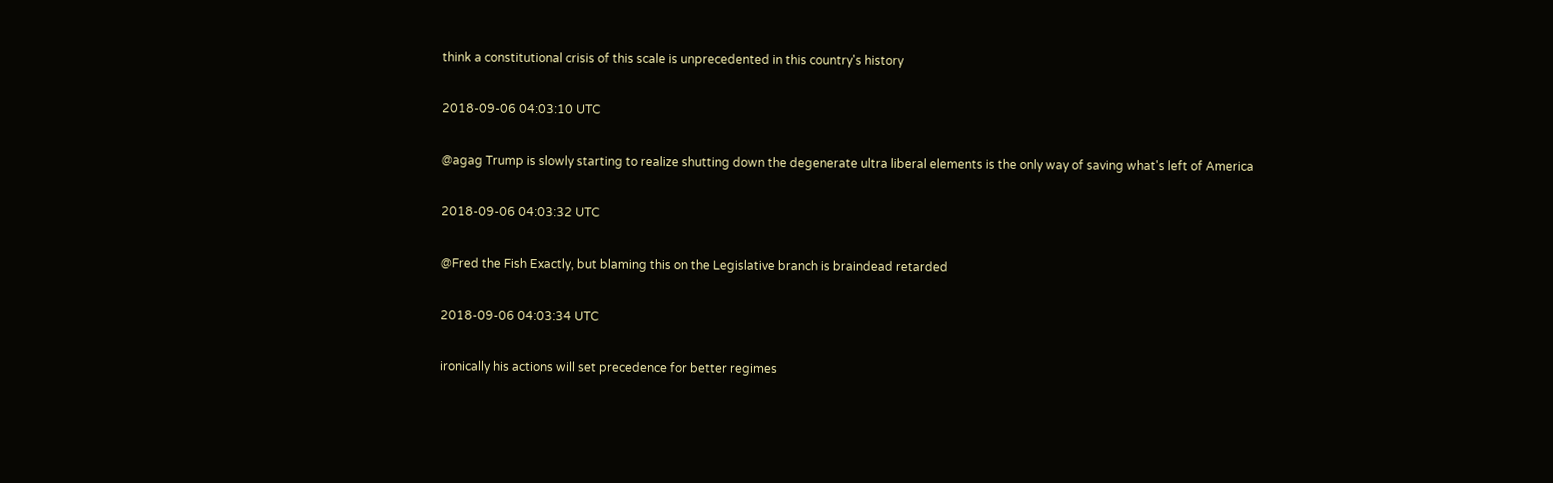think a constitutional crisis of this scale is unprecedented in this country's history

2018-09-06 04:03:10 UTC

@agag Trump is slowly starting to realize shutting down the degenerate ultra liberal elements is the only way of saving what's left of America

2018-09-06 04:03:32 UTC

@Fred the Fish Exactly, but blaming this on the Legislative branch is braindead retarded

2018-09-06 04:03:34 UTC

ironically his actions will set precedence for better regimes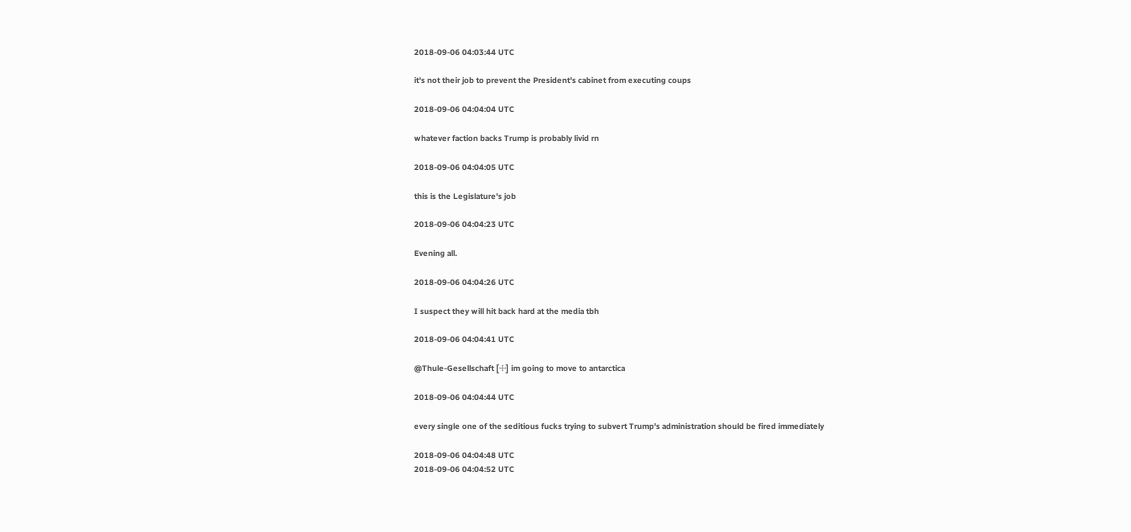2018-09-06 04:03:44 UTC

it's not their job to prevent the President's cabinet from executing coups

2018-09-06 04:04:04 UTC

whatever faction backs Trump is probably livid rn

2018-09-06 04:04:05 UTC

this is the Legislature's job

2018-09-06 04:04:23 UTC

Evening all.

2018-09-06 04:04:26 UTC

I suspect they will hit back hard at the media tbh

2018-09-06 04:04:41 UTC

@Thule-Gesellschaft [☩] im going to move to antarctica

2018-09-06 04:04:44 UTC

every single one of the seditious fucks trying to subvert Trump's administration should be fired immediately

2018-09-06 04:04:48 UTC
2018-09-06 04:04:52 UTC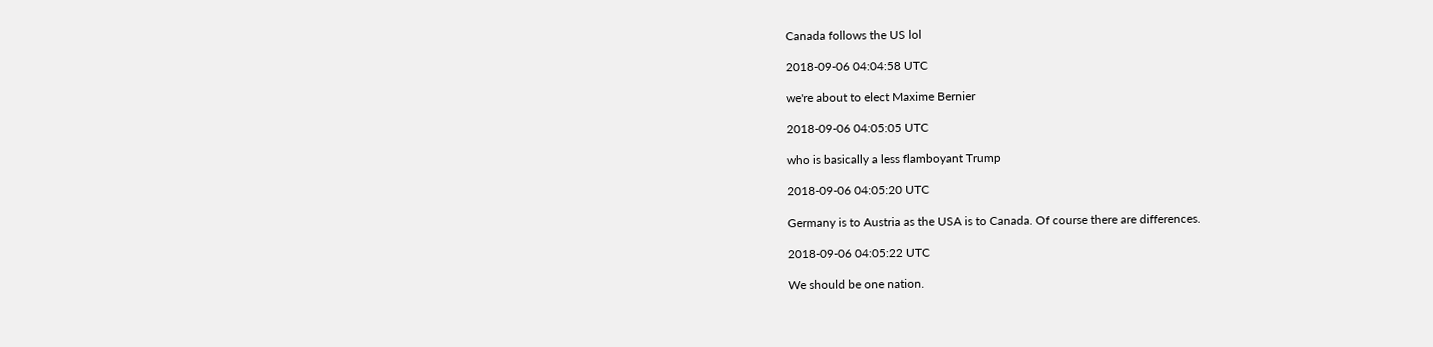Canada follows the US lol

2018-09-06 04:04:58 UTC

we're about to elect Maxime Bernier

2018-09-06 04:05:05 UTC

who is basically a less flamboyant Trump

2018-09-06 04:05:20 UTC

Germany is to Austria as the USA is to Canada. Of course there are differences.

2018-09-06 04:05:22 UTC

We should be one nation.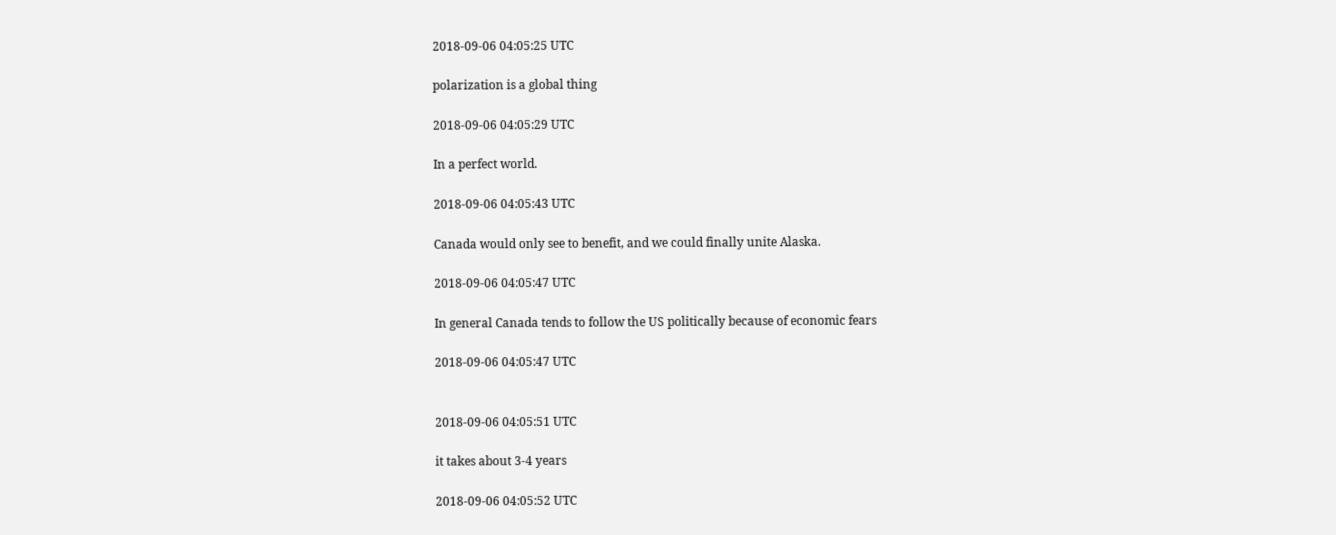2018-09-06 04:05:25 UTC

polarization is a global thing

2018-09-06 04:05:29 UTC

In a perfect world.

2018-09-06 04:05:43 UTC

Canada would only see to benefit, and we could finally unite Alaska.

2018-09-06 04:05:47 UTC

In general Canada tends to follow the US politically because of economic fears

2018-09-06 04:05:47 UTC


2018-09-06 04:05:51 UTC

it takes about 3-4 years

2018-09-06 04:05:52 UTC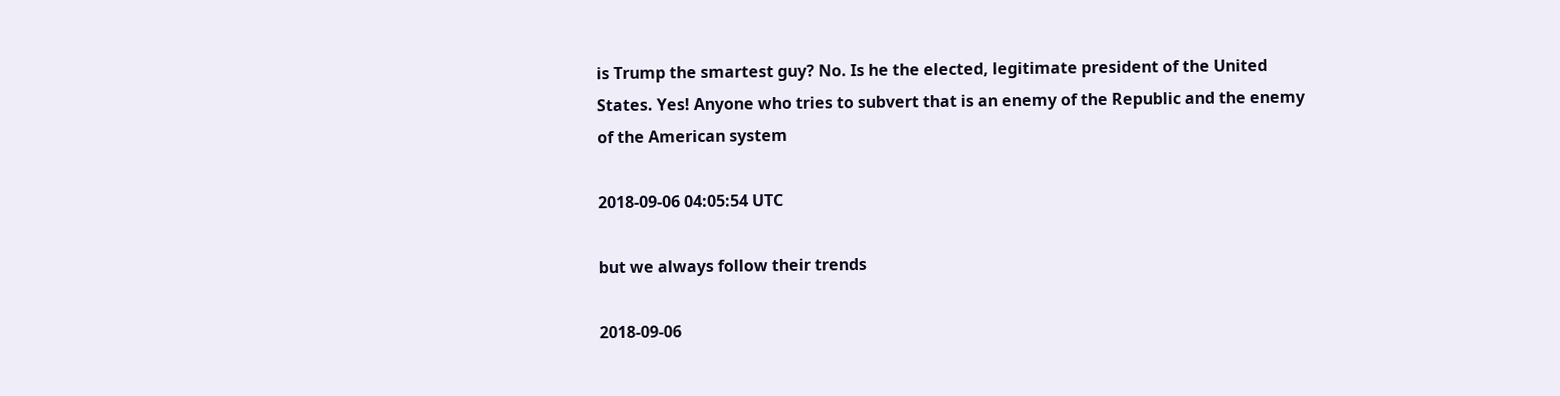is Trump the smartest guy? No. Is he the elected, legitimate president of the United States. Yes! Anyone who tries to subvert that is an enemy of the Republic and the enemy of the American system

2018-09-06 04:05:54 UTC

but we always follow their trends

2018-09-06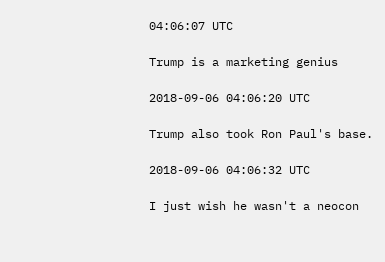04:06:07 UTC

Trump is a marketing genius

2018-09-06 04:06:20 UTC

Trump also took Ron Paul's base.

2018-09-06 04:06:32 UTC

I just wish he wasn't a neocon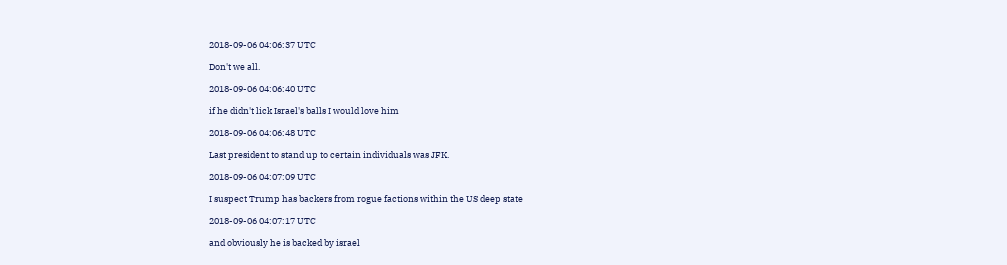2018-09-06 04:06:37 UTC

Don't we all.

2018-09-06 04:06:40 UTC

if he didn't lick Israel's balls I would love him

2018-09-06 04:06:48 UTC

Last president to stand up to certain individuals was JFK.

2018-09-06 04:07:09 UTC

I suspect Trump has backers from rogue factions within the US deep state

2018-09-06 04:07:17 UTC

and obviously he is backed by israel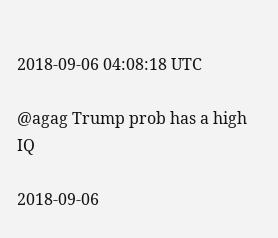2018-09-06 04:08:18 UTC

@agag Trump prob has a high IQ

2018-09-06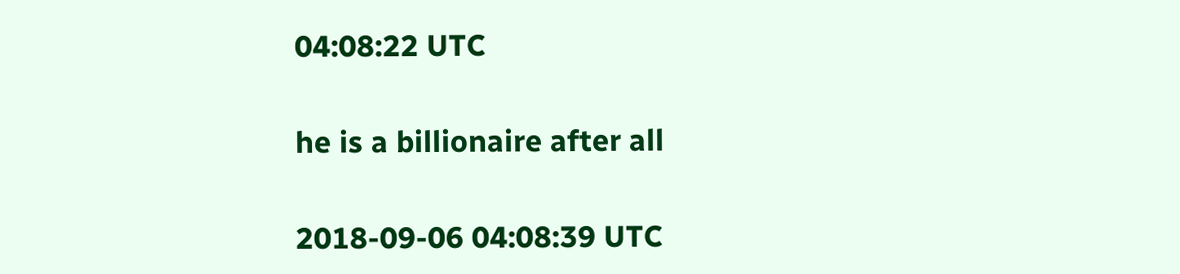04:08:22 UTC

he is a billionaire after all

2018-09-06 04:08:39 UTC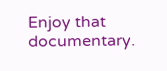Enjoy that documentary.